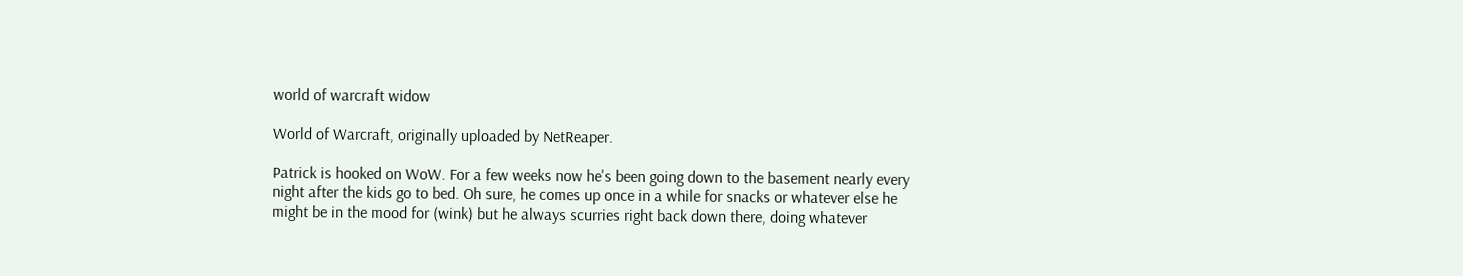world of warcraft widow

World of Warcraft, originally uploaded by NetReaper.

Patrick is hooked on WoW. For a few weeks now he's been going down to the basement nearly every night after the kids go to bed. Oh sure, he comes up once in a while for snacks or whatever else he might be in the mood for (wink) but he always scurries right back down there, doing whatever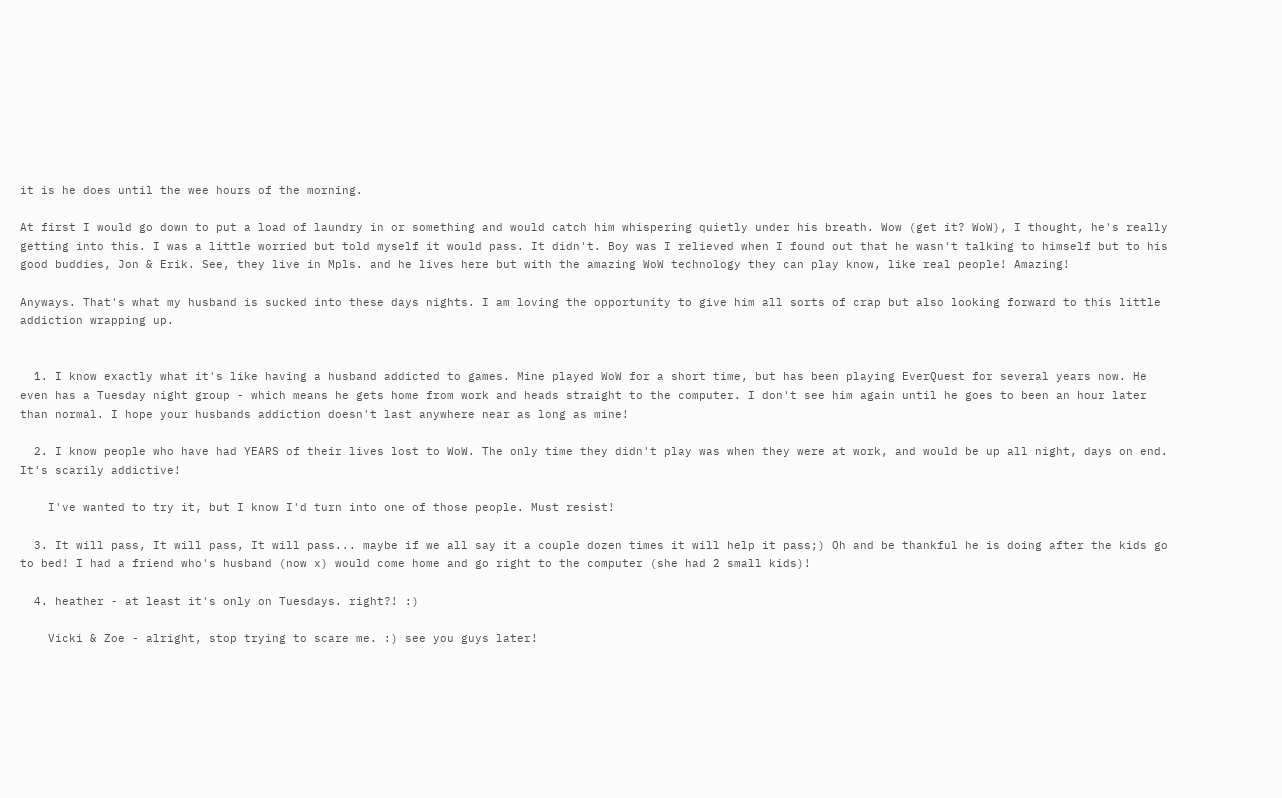it is he does until the wee hours of the morning.

At first I would go down to put a load of laundry in or something and would catch him whispering quietly under his breath. Wow (get it? WoW), I thought, he's really getting into this. I was a little worried but told myself it would pass. It didn't. Boy was I relieved when I found out that he wasn't talking to himself but to his good buddies, Jon & Erik. See, they live in Mpls. and he lives here but with the amazing WoW technology they can play know, like real people! Amazing!

Anyways. That's what my husband is sucked into these days nights. I am loving the opportunity to give him all sorts of crap but also looking forward to this little addiction wrapping up.


  1. I know exactly what it's like having a husband addicted to games. Mine played WoW for a short time, but has been playing EverQuest for several years now. He even has a Tuesday night group - which means he gets home from work and heads straight to the computer. I don't see him again until he goes to been an hour later than normal. I hope your husbands addiction doesn't last anywhere near as long as mine!

  2. I know people who have had YEARS of their lives lost to WoW. The only time they didn't play was when they were at work, and would be up all night, days on end. It's scarily addictive!

    I've wanted to try it, but I know I'd turn into one of those people. Must resist!

  3. It will pass, It will pass, It will pass... maybe if we all say it a couple dozen times it will help it pass;) Oh and be thankful he is doing after the kids go to bed! I had a friend who's husband (now x) would come home and go right to the computer (she had 2 small kids)!

  4. heather - at least it's only on Tuesdays. right?! :)

    Vicki & Zoe - alright, stop trying to scare me. :) see you guys later!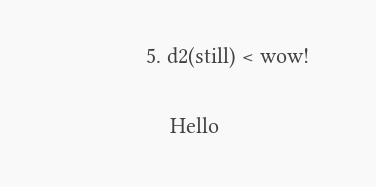5. d2(still) < wow!

    Hello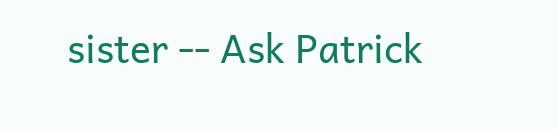sister -- Ask Patrick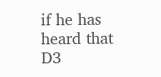if he has heard that D3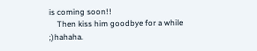is coming soon!!
    Then kiss him goodbye for a while ;)hahaha.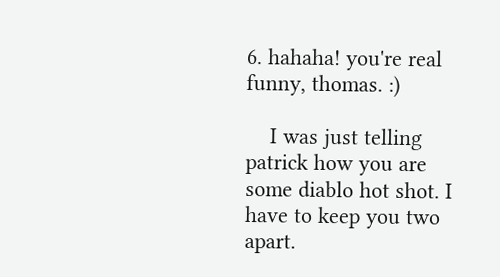6. hahaha! you're real funny, thomas. :)

    I was just telling patrick how you are some diablo hot shot. I have to keep you two apart.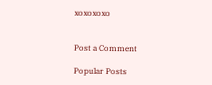xoxoxoxo


Post a Comment

Popular Posts